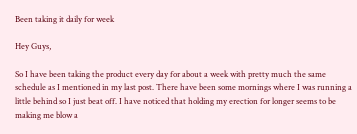Been taking it daily for week

Hey Guys,

So I have been taking the product every day for about a week with pretty much the same schedule as I mentioned in my last post. There have been some mornings where I was running a little behind so I just beat off. I have noticed that holding my erection for longer seems to be making me blow a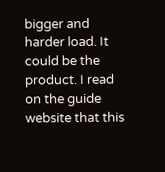bigger and harder load. It could be the product. I read on the guide website that this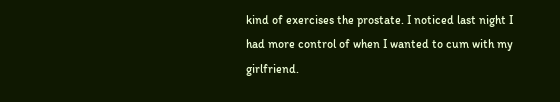kind of exercises the prostate. I noticed last night I had more control of when I wanted to cum with my girlfriend.